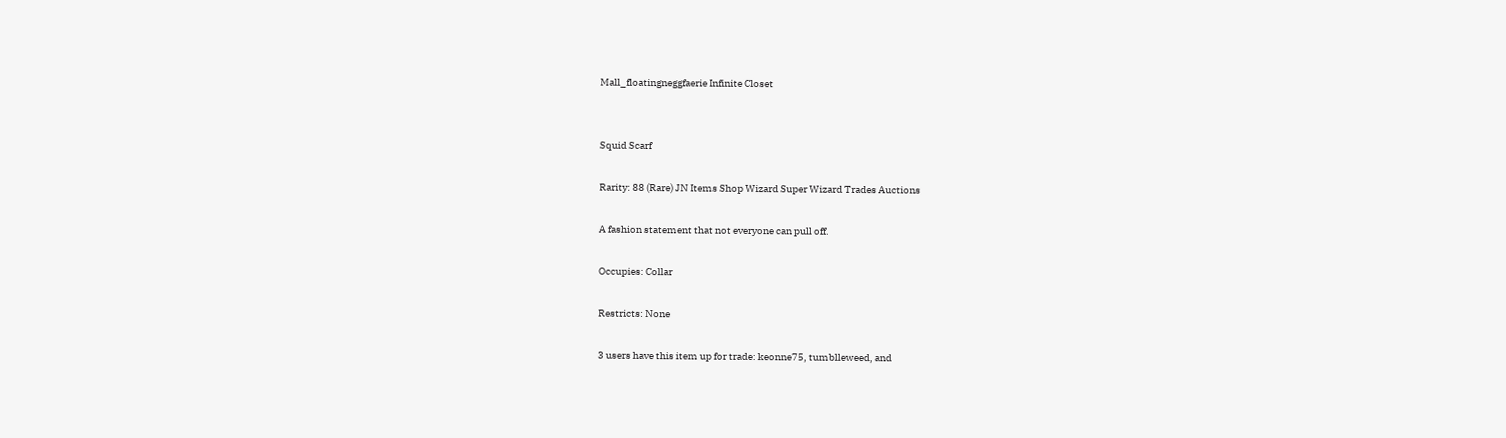Mall_floatingneggfaerie Infinite Closet


Squid Scarf

Rarity: 88 (Rare) JN Items Shop Wizard Super Wizard Trades Auctions

A fashion statement that not everyone can pull off.

Occupies: Collar

Restricts: None

3 users have this item up for trade: keonne75, tumblleweed, and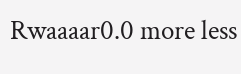Rwaaaar0.0 more less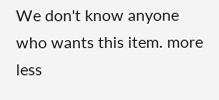We don't know anyone who wants this item. more less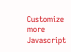Customize more
Javascript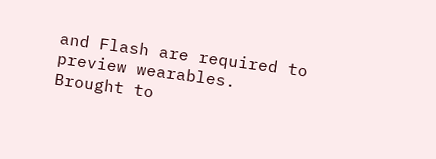and Flash are required to preview wearables.
Brought to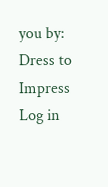you by:
Dress to Impress
Log in